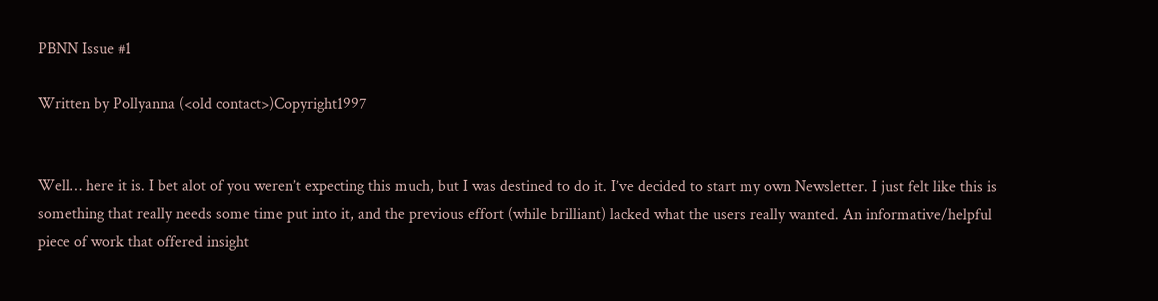PBNN Issue #1

Written by Pollyanna (<old contact>)Copyright1997


Well… here it is. I bet alot of you weren’t expecting this much, but I was destined to do it. I’ve decided to start my own Newsletter. I just felt like this is something that really needs some time put into it, and the previous effort (while brilliant) lacked what the users really wanted. An informative/helpful piece of work that offered insight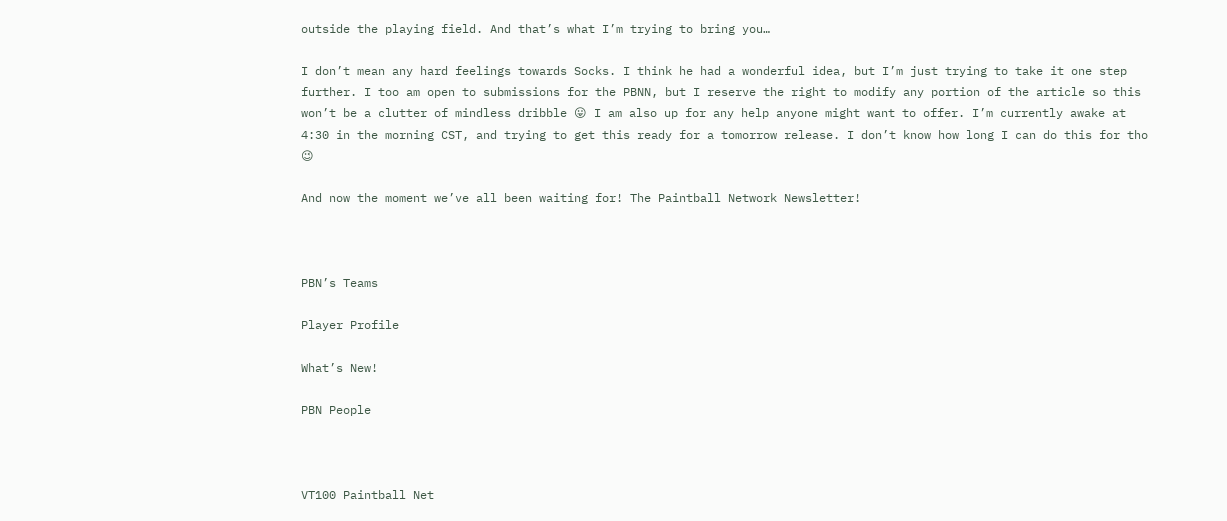outside the playing field. And that’s what I’m trying to bring you…

I don’t mean any hard feelings towards Socks. I think he had a wonderful idea, but I’m just trying to take it one step further. I too am open to submissions for the PBNN, but I reserve the right to modify any portion of the article so this won’t be a clutter of mindless dribble 😛 I am also up for any help anyone might want to offer. I’m currently awake at 4:30 in the morning CST, and trying to get this ready for a tomorrow release. I don’t know how long I can do this for tho 😉

And now the moment we’ve all been waiting for! The Paintball Network Newsletter!



PBN’s Teams

Player Profile

What’s New!

PBN People



VT100 Paintball Net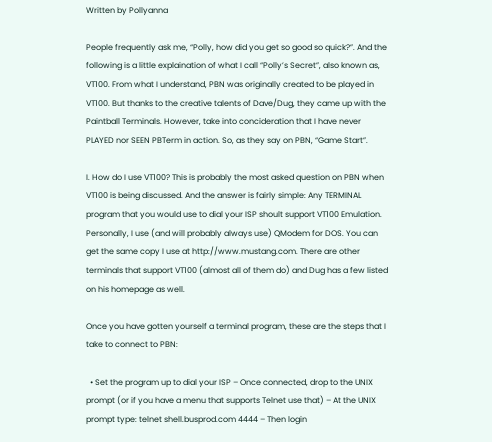Written by Pollyanna

People frequently ask me, “Polly, how did you get so good so quick?”. And the following is a little explaination of what I call “Polly’s Secret”, also known as, VT100. From what I understand, PBN was originally created to be played in VT100. But thanks to the creative talents of Dave/Dug, they came up with the Paintball Terminals. However, take into concideration that I have never PLAYED nor SEEN PBTerm in action. So, as they say on PBN, “Game Start”.

I. How do I use VT100? This is probably the most asked question on PBN when VT100 is being discussed. And the answer is fairly simple: Any TERMINAL program that you would use to dial your ISP shoult support VT100 Emulation. Personally, I use (and will probably always use) QModem for DOS. You can get the same copy I use at http://www.mustang.com. There are other terminals that support VT100 (almost all of them do) and Dug has a few listed on his homepage as well.

Once you have gotten yourself a terminal program, these are the steps that I take to connect to PBN:

  • Set the program up to dial your ISP – Once connected, drop to the UNIX prompt (or if you have a menu that supports Telnet use that) – At the UNIX prompt type: telnet shell.busprod.com 4444 – Then login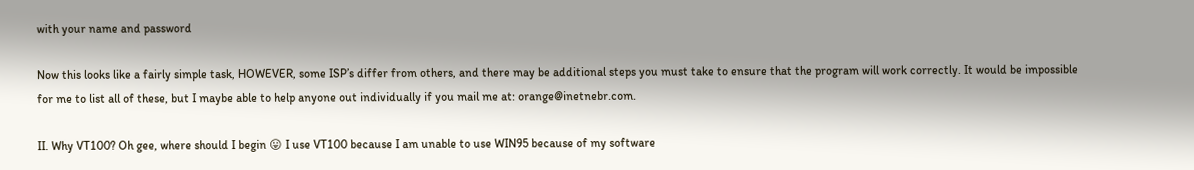with your name and password

Now this looks like a fairly simple task, HOWEVER, some ISP’s differ from others, and there may be additional steps you must take to ensure that the program will work correctly. It would be impossible for me to list all of these, but I maybe able to help anyone out individually if you mail me at: orange@inetnebr.com.

II. Why VT100? Oh gee, where should I begin 😛 I use VT100 because I am unable to use WIN95 because of my software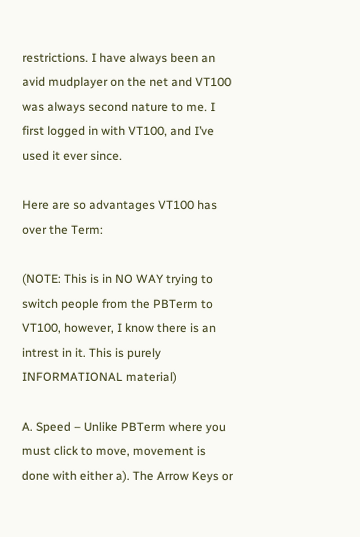restrictions. I have always been an avid mudplayer on the net and VT100 was always second nature to me. I first logged in with VT100, and I’ve used it ever since.

Here are so advantages VT100 has over the Term:

(NOTE: This is in NO WAY trying to switch people from the PBTerm to VT100, however, I know there is an intrest in it. This is purely INFORMATIONAL material)

A. Speed – Unlike PBTerm where you must click to move, movement is done with either a). The Arrow Keys or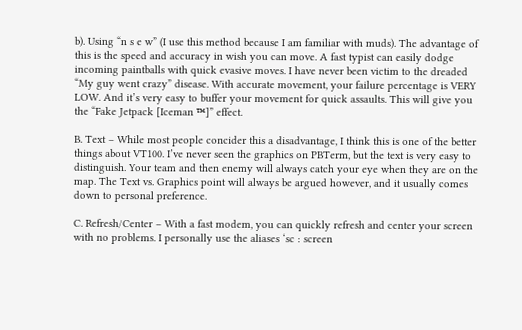b). Using “n s e w” (I use this method because I am familiar with muds). The advantage of this is the speed and accuracy in wish you can move. A fast typist can easily dodge incoming paintballs with quick evasive moves. I have never been victim to the dreaded “My guy went crazy” disease. With accurate movement, your failure percentage is VERY LOW. And it’s very easy to buffer your movement for quick assaults. This will give you the “Fake Jetpack [Iceman ™]” effect.

B. Text – While most people concider this a disadvantage, I think this is one of the better things about VT100. I’ve never seen the graphics on PBTerm, but the text is very easy to distinguish. Your team and then enemy will always catch your eye when they are on the map. The Text vs. Graphics point will always be argued however, and it usually comes down to personal preference.

C. Refresh/Center – With a fast modem, you can quickly refresh and center your screen with no problems. I personally use the aliases ‘sc : screen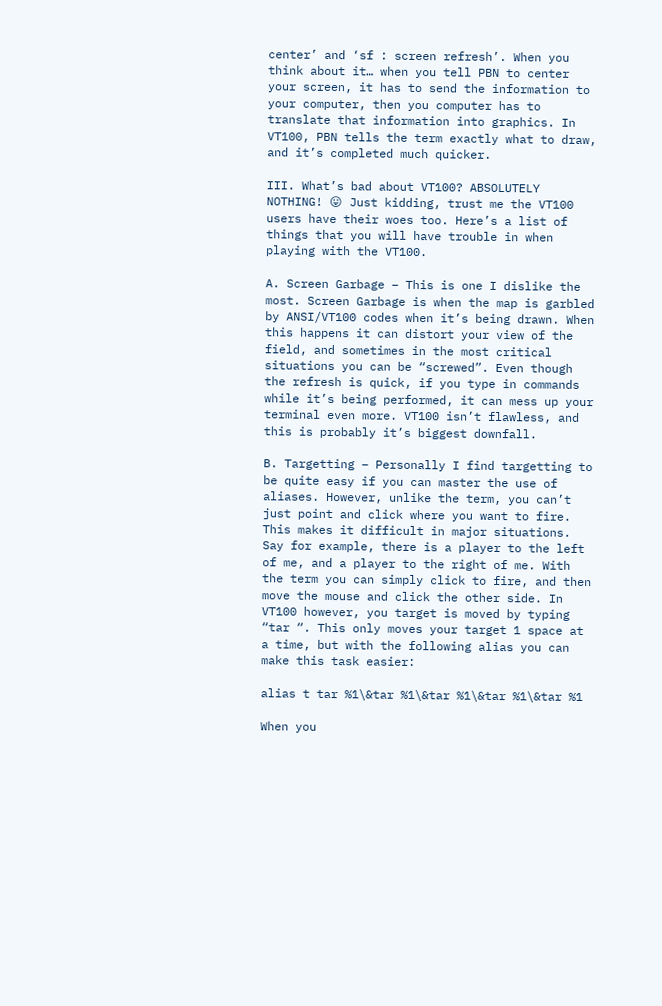center’ and ‘sf : screen refresh’. When you think about it… when you tell PBN to center your screen, it has to send the information to your computer, then you computer has to translate that information into graphics. In VT100, PBN tells the term exactly what to draw, and it’s completed much quicker.

III. What’s bad about VT100? ABSOLUTELY NOTHING! 😛 Just kidding, trust me the VT100 users have their woes too. Here’s a list of things that you will have trouble in when playing with the VT100.

A. Screen Garbage – This is one I dislike the most. Screen Garbage is when the map is garbled by ANSI/VT100 codes when it’s being drawn. When this happens it can distort your view of the field, and sometimes in the most critical situations you can be “screwed”. Even though the refresh is quick, if you type in commands while it’s being performed, it can mess up your terminal even more. VT100 isn’t flawless, and this is probably it’s biggest downfall.

B. Targetting – Personally I find targetting to be quite easy if you can master the use of aliases. However, unlike the term, you can’t just point and click where you want to fire. This makes it difficult in major situations. Say for example, there is a player to the left of me, and a player to the right of me. With the term you can simply click to fire, and then move the mouse and click the other side. In VT100 however, you target is moved by typing “tar “. This only moves your target 1 space at a time, but with the following alias you can make this task easier:

alias t tar %1\&tar %1\&tar %1\&tar %1\&tar %1

When you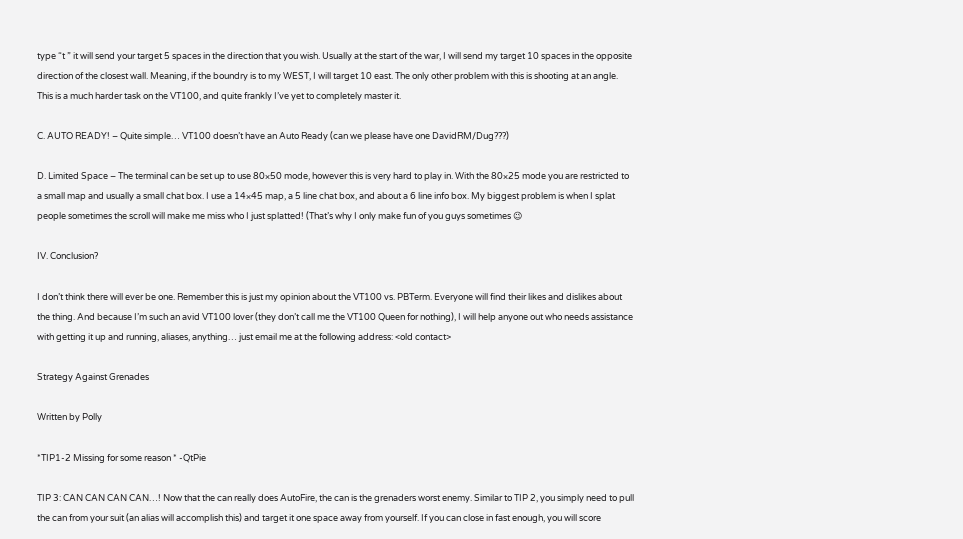type “t ” it will send your target 5 spaces in the direction that you wish. Usually at the start of the war, I will send my target 10 spaces in the opposite direction of the closest wall. Meaning, if the boundry is to my WEST, I will target 10 east. The only other problem with this is shooting at an angle. This is a much harder task on the VT100, and quite frankly I’ve yet to completely master it.

C. AUTO READY! – Quite simple… VT100 doesn’t have an Auto Ready (can we please have one DavidRM/Dug???)

D. Limited Space – The terminal can be set up to use 80×50 mode, however this is very hard to play in. With the 80×25 mode you are restricted to a small map and usually a small chat box. I use a 14×45 map, a 5 line chat box, and about a 6 line info box. My biggest problem is when I splat people sometimes the scroll will make me miss who I just splatted! (That’s why I only make fun of you guys sometimes 😉

IV. Conclusion?

I don’t think there will ever be one. Remember this is just my opinion about the VT100 vs. PBTerm. Everyone will find their likes and dislikes about the thing. And because I’m such an avid VT100 lover (they don’t call me the VT100 Queen for nothing), I will help anyone out who needs assistance with getting it up and running, aliases, anything… just email me at the following address: <old contact>

Strategy Against Grenades

Written by Polly

*TIP1-2 Missing for some reason * -QtPie

TIP 3: CAN CAN CAN CAN…! Now that the can really does AutoFire, the can is the grenaders worst enemy. Similar to TIP 2, you simply need to pull the can from your suit (an alias will accomplish this) and target it one space away from yourself. If you can close in fast enough, you will score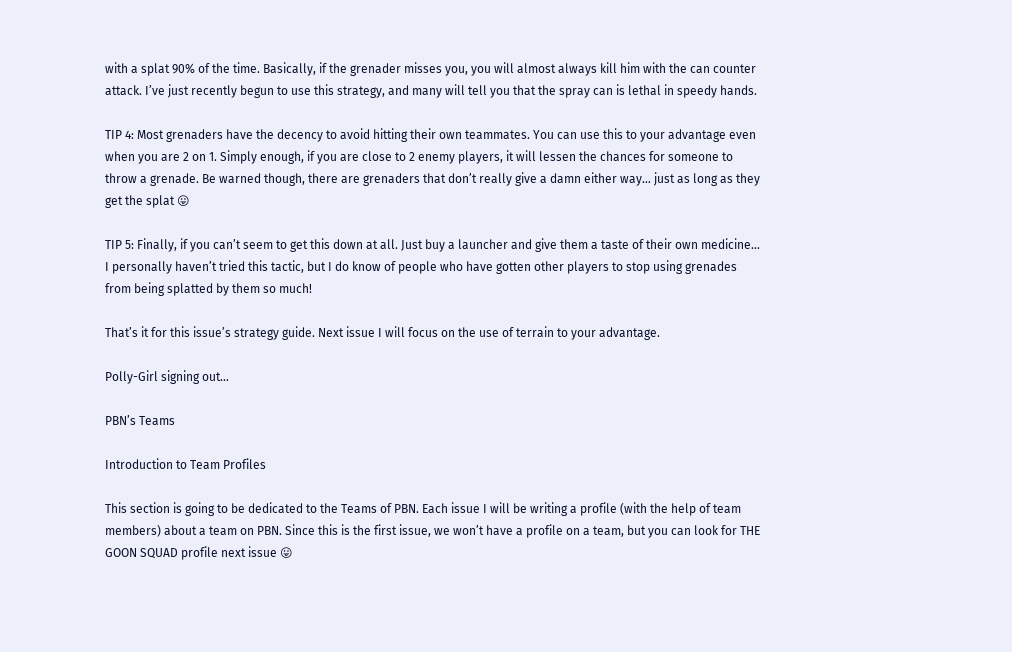with a splat 90% of the time. Basically, if the grenader misses you, you will almost always kill him with the can counter attack. I’ve just recently begun to use this strategy, and many will tell you that the spray can is lethal in speedy hands.

TIP 4: Most grenaders have the decency to avoid hitting their own teammates. You can use this to your advantage even when you are 2 on 1. Simply enough, if you are close to 2 enemy players, it will lessen the chances for someone to throw a grenade. Be warned though, there are grenaders that don’t really give a damn either way… just as long as they get the splat 😛

TIP 5: Finally, if you can’t seem to get this down at all. Just buy a launcher and give them a taste of their own medicine… I personally haven’t tried this tactic, but I do know of people who have gotten other players to stop using grenades from being splatted by them so much!

That’s it for this issue’s strategy guide. Next issue I will focus on the use of terrain to your advantage.

Polly-Girl signing out…

PBN’s Teams

Introduction to Team Profiles

This section is going to be dedicated to the Teams of PBN. Each issue I will be writing a profile (with the help of team members) about a team on PBN. Since this is the first issue, we won’t have a profile on a team, but you can look for THE GOON SQUAD profile next issue 😛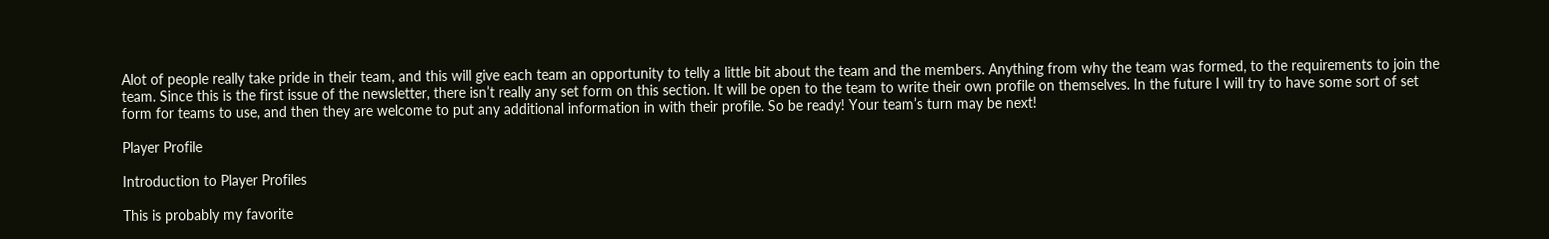Alot of people really take pride in their team, and this will give each team an opportunity to telly a little bit about the team and the members. Anything from why the team was formed, to the requirements to join the team. Since this is the first issue of the newsletter, there isn’t really any set form on this section. It will be open to the team to write their own profile on themselves. In the future I will try to have some sort of set form for teams to use, and then they are welcome to put any additional information in with their profile. So be ready! Your team’s turn may be next!

Player Profile

Introduction to Player Profiles

This is probably my favorite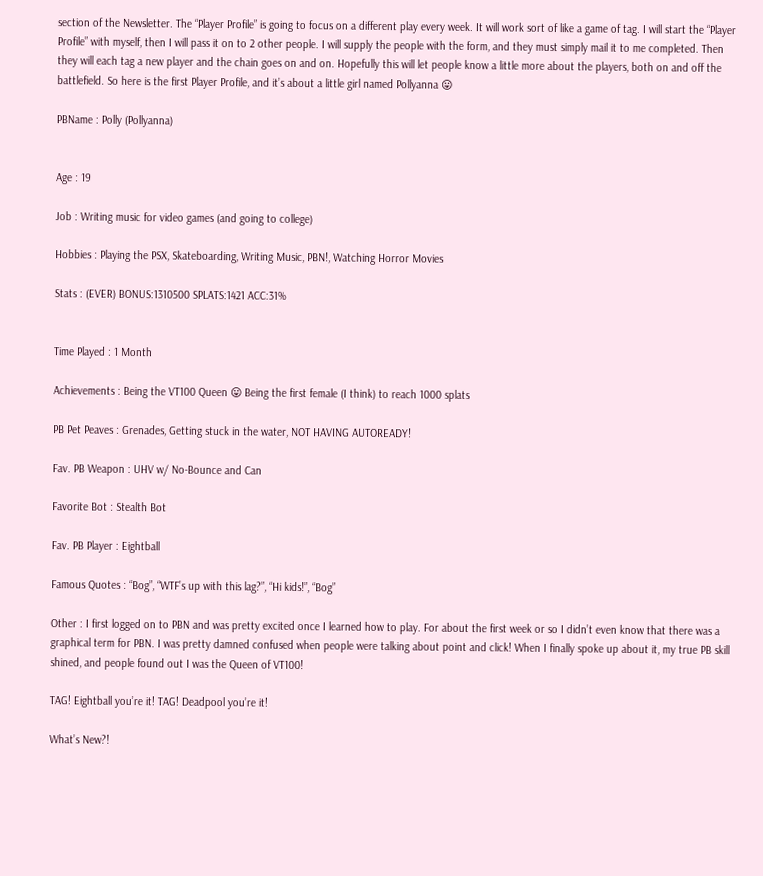section of the Newsletter. The “Player Profile” is going to focus on a different play every week. It will work sort of like a game of tag. I will start the “Player Profile” with myself, then I will pass it on to 2 other people. I will supply the people with the form, and they must simply mail it to me completed. Then they will each tag a new player and the chain goes on and on. Hopefully this will let people know a little more about the players, both on and off the battlefield. So here is the first Player Profile, and it’s about a little girl named Pollyanna 😛

PBName : Polly (Pollyanna)


Age : 19

Job : Writing music for video games (and going to college)

Hobbies : Playing the PSX, Skateboarding, Writing Music, PBN!, Watching Horror Movies

Stats : (EVER) BONUS:1310500 SPLATS:1421 ACC:31%


Time Played : 1 Month

Achievements : Being the VT100 Queen 😛 Being the first female (I think) to reach 1000 splats

PB Pet Peaves : Grenades, Getting stuck in the water, NOT HAVING AUTOREADY!

Fav. PB Weapon : UHV w/ No-Bounce and Can

Favorite Bot : Stealth Bot

Fav. PB Player : Eightball

Famous Quotes : “Bog”, “WTF’s up with this lag?”, “Hi kids!”, “Bog”

Other : I first logged on to PBN and was pretty excited once I learned how to play. For about the first week or so I didn’t even know that there was a graphical term for PBN. I was pretty damned confused when people were talking about point and click! When I finally spoke up about it, my true PB skill shined, and people found out I was the Queen of VT100!

TAG! Eightball you’re it! TAG! Deadpool you’re it!

What’s New?!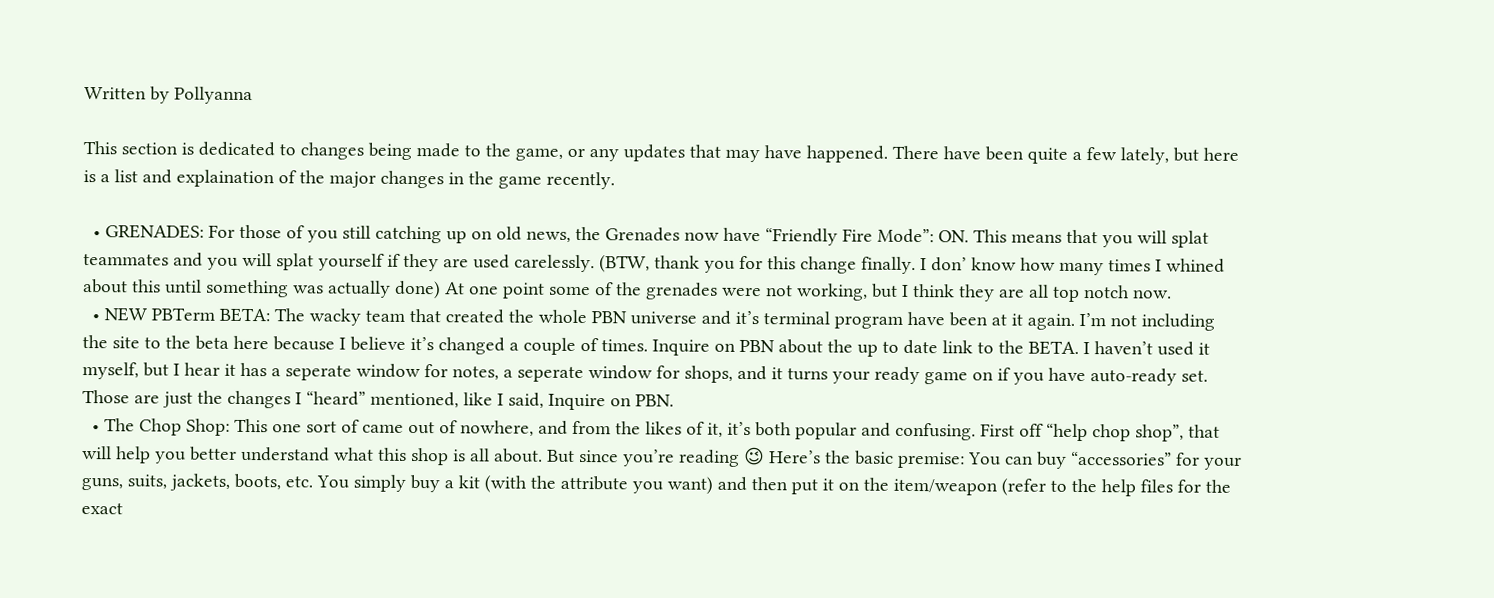Written by Pollyanna

This section is dedicated to changes being made to the game, or any updates that may have happened. There have been quite a few lately, but here is a list and explaination of the major changes in the game recently.

  • GRENADES: For those of you still catching up on old news, the Grenades now have “Friendly Fire Mode”: ON. This means that you will splat teammates and you will splat yourself if they are used carelessly. (BTW, thank you for this change finally. I don’ know how many times I whined about this until something was actually done) At one point some of the grenades were not working, but I think they are all top notch now.
  • NEW PBTerm BETA: The wacky team that created the whole PBN universe and it’s terminal program have been at it again. I’m not including the site to the beta here because I believe it’s changed a couple of times. Inquire on PBN about the up to date link to the BETA. I haven’t used it myself, but I hear it has a seperate window for notes, a seperate window for shops, and it turns your ready game on if you have auto-ready set. Those are just the changes I “heard” mentioned, like I said, Inquire on PBN.
  • The Chop Shop: This one sort of came out of nowhere, and from the likes of it, it’s both popular and confusing. First off “help chop shop”, that will help you better understand what this shop is all about. But since you’re reading 😉 Here’s the basic premise: You can buy “accessories” for your guns, suits, jackets, boots, etc. You simply buy a kit (with the attribute you want) and then put it on the item/weapon (refer to the help files for the exact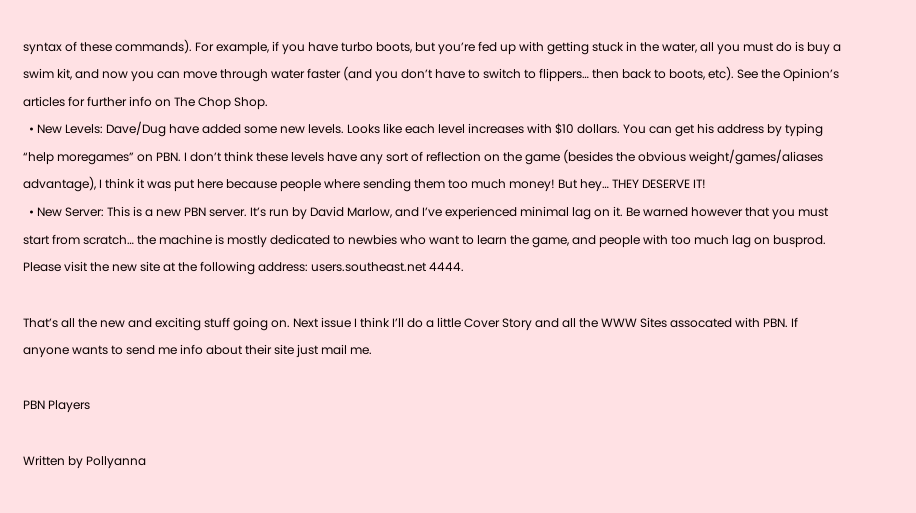syntax of these commands). For example, if you have turbo boots, but you’re fed up with getting stuck in the water, all you must do is buy a swim kit, and now you can move through water faster (and you don’t have to switch to flippers… then back to boots, etc). See the Opinion’s articles for further info on The Chop Shop.
  • New Levels: Dave/Dug have added some new levels. Looks like each level increases with $10 dollars. You can get his address by typing “help moregames” on PBN. I don’t think these levels have any sort of reflection on the game (besides the obvious weight/games/aliases advantage), I think it was put here because people where sending them too much money! But hey… THEY DESERVE IT!
  • New Server: This is a new PBN server. It’s run by David Marlow, and I’ve experienced minimal lag on it. Be warned however that you must start from scratch… the machine is mostly dedicated to newbies who want to learn the game, and people with too much lag on busprod. Please visit the new site at the following address: users.southeast.net 4444.

That’s all the new and exciting stuff going on. Next issue I think I’ll do a little Cover Story and all the WWW Sites assocated with PBN. If anyone wants to send me info about their site just mail me.

PBN Players

Written by Pollyanna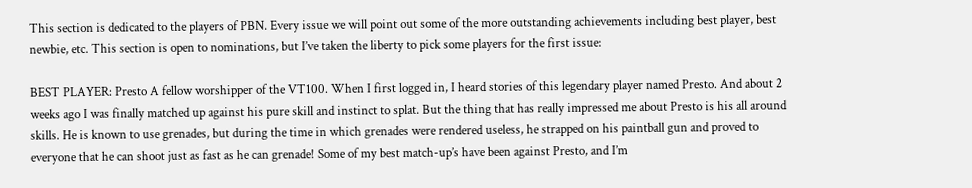This section is dedicated to the players of PBN. Every issue we will point out some of the more outstanding achievements including best player, best newbie, etc. This section is open to nominations, but I’ve taken the liberty to pick some players for the first issue:

BEST PLAYER: Presto A fellow worshipper of the VT100. When I first logged in, I heard stories of this legendary player named Presto. And about 2 weeks ago I was finally matched up against his pure skill and instinct to splat. But the thing that has really impressed me about Presto is his all around skills. He is known to use grenades, but during the time in which grenades were rendered useless, he strapped on his paintball gun and proved to everyone that he can shoot just as fast as he can grenade! Some of my best match-up’s have been against Presto, and I’m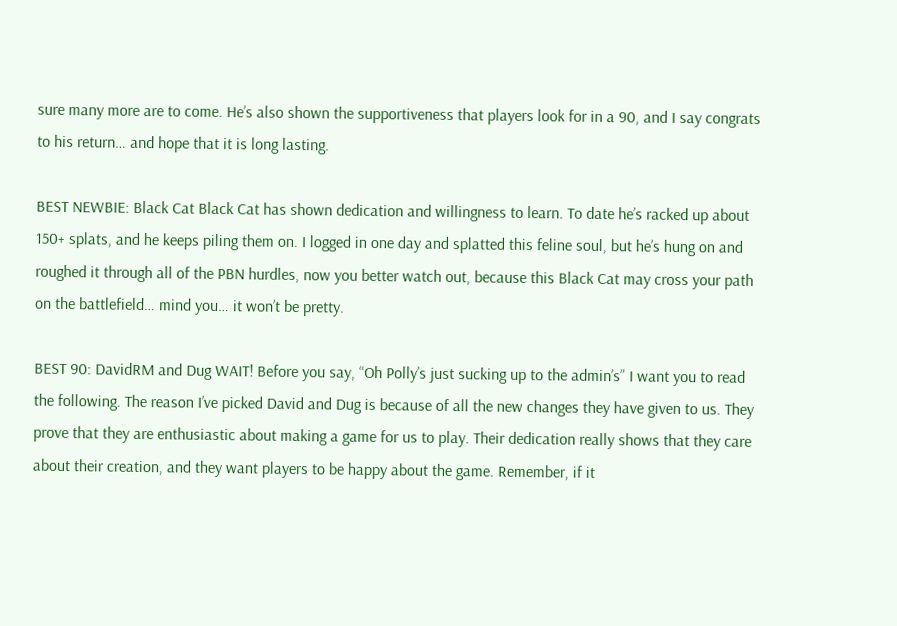sure many more are to come. He’s also shown the supportiveness that players look for in a 90, and I say congrats to his return… and hope that it is long lasting.

BEST NEWBIE: Black Cat Black Cat has shown dedication and willingness to learn. To date he’s racked up about 150+ splats, and he keeps piling them on. I logged in one day and splatted this feline soul, but he’s hung on and roughed it through all of the PBN hurdles, now you better watch out, because this Black Cat may cross your path on the battlefield… mind you… it won’t be pretty.

BEST 90: DavidRM and Dug WAIT! Before you say, “Oh Polly’s just sucking up to the admin’s” I want you to read the following. The reason I’ve picked David and Dug is because of all the new changes they have given to us. They prove that they are enthusiastic about making a game for us to play. Their dedication really shows that they care about their creation, and they want players to be happy about the game. Remember, if it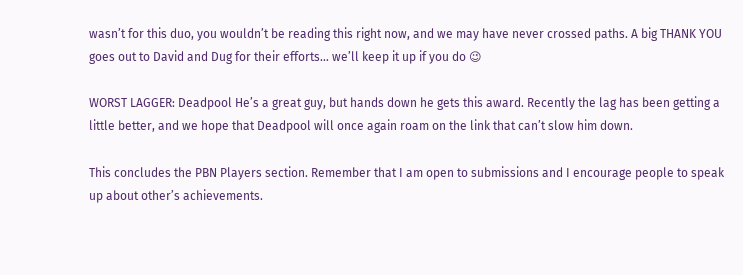wasn’t for this duo, you wouldn’t be reading this right now, and we may have never crossed paths. A big THANK YOU goes out to David and Dug for their efforts… we’ll keep it up if you do 😉

WORST LAGGER: Deadpool He’s a great guy, but hands down he gets this award. Recently the lag has been getting a little better, and we hope that Deadpool will once again roam on the link that can’t slow him down.

This concludes the PBN Players section. Remember that I am open to submissions and I encourage people to speak up about other’s achievements.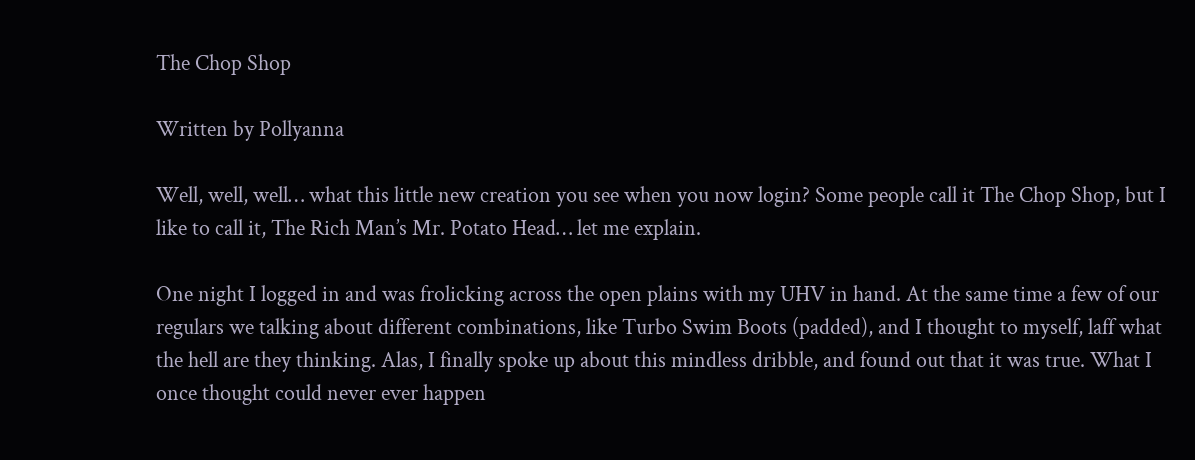The Chop Shop

Written by Pollyanna

Well, well, well… what this little new creation you see when you now login? Some people call it The Chop Shop, but I like to call it, The Rich Man’s Mr. Potato Head… let me explain.

One night I logged in and was frolicking across the open plains with my UHV in hand. At the same time a few of our regulars we talking about different combinations, like Turbo Swim Boots (padded), and I thought to myself, laff what the hell are they thinking. Alas, I finally spoke up about this mindless dribble, and found out that it was true. What I once thought could never ever happen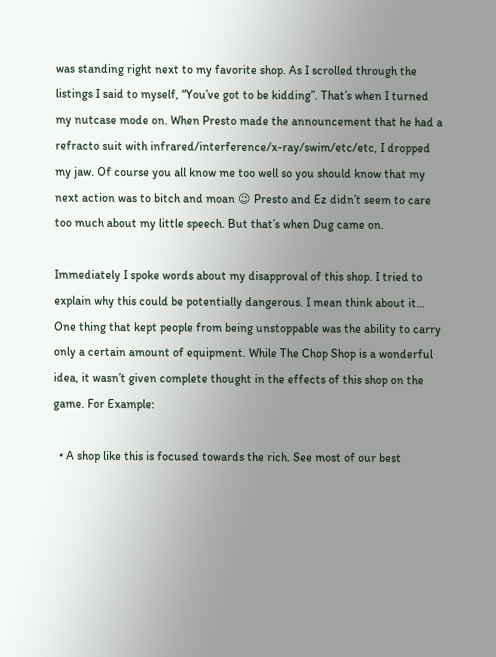was standing right next to my favorite shop. As I scrolled through the listings I said to myself, “You’ve got to be kidding”. That’s when I turned my nutcase mode on. When Presto made the announcement that he had a refracto suit with infrared/interference/x-ray/swim/etc/etc, I dropped my jaw. Of course you all know me too well so you should know that my next action was to bitch and moan 😉 Presto and Ez didn’t seem to care too much about my little speech. But that’s when Dug came on.

Immediately I spoke words about my disapproval of this shop. I tried to explain why this could be potentially dangerous. I mean think about it… One thing that kept people from being unstoppable was the ability to carry only a certain amount of equipment. While The Chop Shop is a wonderful idea, it wasn’t given complete thought in the effects of this shop on the game. For Example:

  • A shop like this is focused towards the rich. See most of our best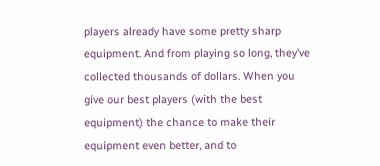players already have some pretty sharp equipment. And from playing so long, they’ve collected thousands of dollars. When you give our best players (with the best equipment) the chance to make their equipment even better, and to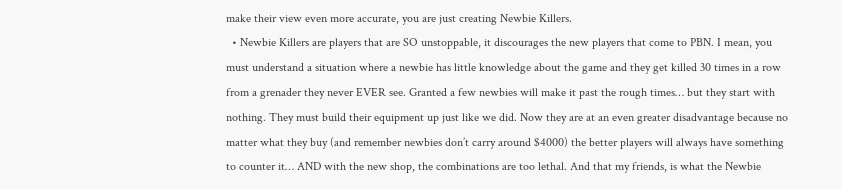make their view even more accurate, you are just creating Newbie Killers.
  • Newbie Killers are players that are SO unstoppable, it discourages the new players that come to PBN. I mean, you must understand a situation where a newbie has little knowledge about the game and they get killed 30 times in a row from a grenader they never EVER see. Granted a few newbies will make it past the rough times… but they start with nothing. They must build their equipment up just like we did. Now they are at an even greater disadvantage because no matter what they buy (and remember newbies don’t carry around $4000) the better players will always have something to counter it… AND with the new shop, the combinations are too lethal. And that my friends, is what the Newbie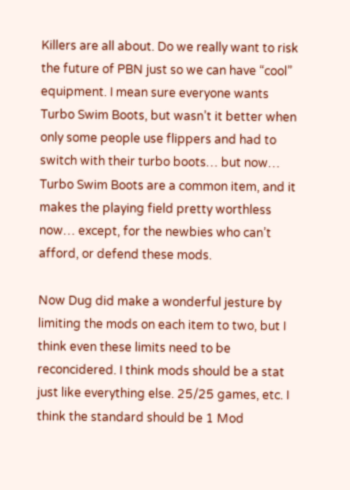Killers are all about. Do we really want to risk the future of PBN just so we can have “cool” equipment. I mean sure everyone wants Turbo Swim Boots, but wasn’t it better when only some people use flippers and had to switch with their turbo boots… but now… Turbo Swim Boots are a common item, and it makes the playing field pretty worthless now… except, for the newbies who can’t afford, or defend these mods.

Now Dug did make a wonderful jesture by limiting the mods on each item to two, but I think even these limits need to be reconcidered. I think mods should be a stat just like everything else. 25/25 games, etc. I think the standard should be 1 Mod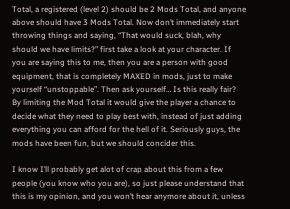Total, a registered (level 2) should be 2 Mods Total, and anyone above should have 3 Mods Total. Now don’t immediately start throwing things and saying, “That would suck, blah, why should we have limits?” first take a look at your character. If you are saying this to me, then you are a person with good equipment, that is completely MAXED in mods, just to make yourself “unstoppable”. Then ask yourself… Is this really fair? By limiting the Mod Total it would give the player a chance to decide what they need to play best with, instead of just adding everything you can afford for the hell of it. Seriously guys, the mods have been fun, but we should concider this.

I know I’ll probably get alot of crap about this from a few people (you know who you are), so just please understand that this is my opinion, and you won’t hear anymore about it, unless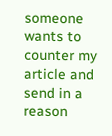someone wants to counter my article and send in a reason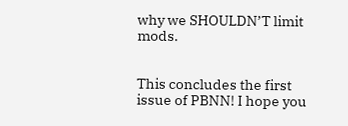why we SHOULDN’T limit mods.


This concludes the first issue of PBNN! I hope you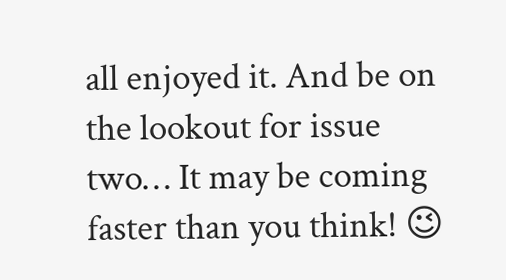all enjoyed it. And be on the lookout for issue two… It may be coming faster than you think! 😉